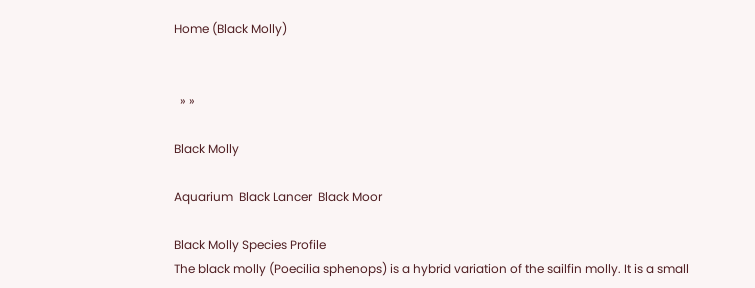Home (Black Molly)


  » »

Black Molly

Aquarium  Black Lancer  Black Moor

Black Molly Species Profile
The black molly (Poecilia sphenops) is a hybrid variation of the sailfin molly. It is a small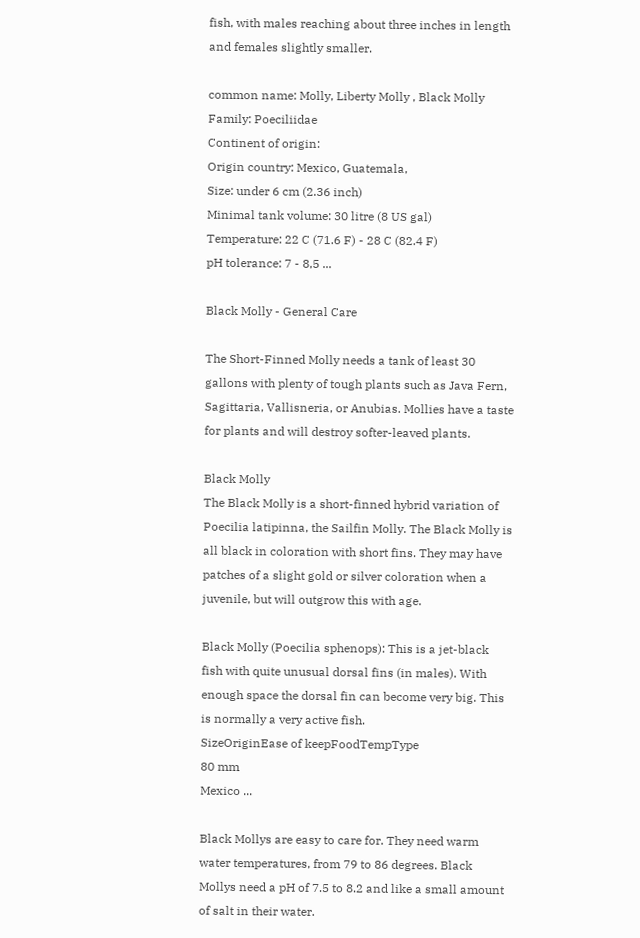fish, with males reaching about three inches in length and females slightly smaller.

common name: Molly, Liberty Molly , Black Molly
Family: Poeciliidae
Continent of origin:
Origin country: Mexico, Guatemala,
Size: under 6 cm (2.36 inch)
Minimal tank volume: 30 litre (8 US gal)
Temperature: 22 C (71.6 F) - 28 C (82.4 F)
pH tolerance: 7 - 8,5 ...

Black Molly - General Care

The Short-Finned Molly needs a tank of least 30 gallons with plenty of tough plants such as Java Fern, Sagittaria, Vallisneria, or Anubias. Mollies have a taste for plants and will destroy softer-leaved plants.

Black Molly
The Black Molly is a short-finned hybrid variation of Poecilia latipinna, the Sailfin Molly. The Black Molly is all black in coloration with short fins. They may have patches of a slight gold or silver coloration when a juvenile, but will outgrow this with age.

Black Molly (Poecilia sphenops): This is a jet-black fish with quite unusual dorsal fins (in males). With enough space the dorsal fin can become very big. This is normally a very active fish.
SizeOriginEase of keepFoodTempType
80 mm
Mexico ...

Black Mollys are easy to care for. They need warm water temperatures, from 79 to 86 degrees. Black Mollys need a pH of 7.5 to 8.2 and like a small amount of salt in their water.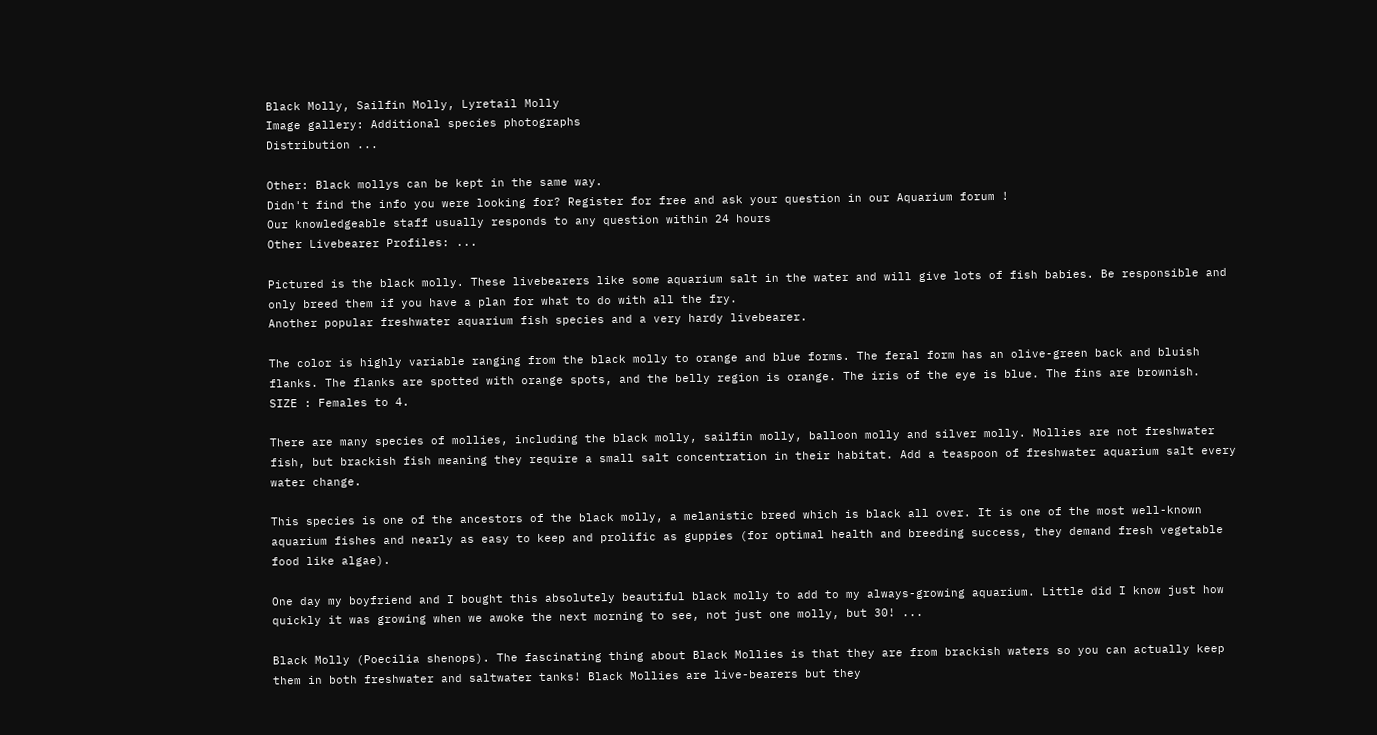Black Molly, Sailfin Molly, Lyretail Molly
Image gallery: Additional species photographs
Distribution ...

Other: Black mollys can be kept in the same way.
Didn't find the info you were looking for? Register for free and ask your question in our Aquarium forum !
Our knowledgeable staff usually responds to any question within 24 hours
Other Livebearer Profiles: ...

Pictured is the black molly. These livebearers like some aquarium salt in the water and will give lots of fish babies. Be responsible and only breed them if you have a plan for what to do with all the fry.
Another popular freshwater aquarium fish species and a very hardy livebearer.

The color is highly variable ranging from the black molly to orange and blue forms. The feral form has an olive-green back and bluish flanks. The flanks are spotted with orange spots, and the belly region is orange. The iris of the eye is blue. The fins are brownish.
SIZE : Females to 4.

There are many species of mollies, including the black molly, sailfin molly, balloon molly and silver molly. Mollies are not freshwater fish, but brackish fish meaning they require a small salt concentration in their habitat. Add a teaspoon of freshwater aquarium salt every water change.

This species is one of the ancestors of the black molly, a melanistic breed which is black all over. It is one of the most well-known aquarium fishes and nearly as easy to keep and prolific as guppies (for optimal health and breeding success, they demand fresh vegetable food like algae).

One day my boyfriend and I bought this absolutely beautiful black molly to add to my always-growing aquarium. Little did I know just how quickly it was growing when we awoke the next morning to see, not just one molly, but 30! ...

Black Molly (Poecilia shenops). The fascinating thing about Black Mollies is that they are from brackish waters so you can actually keep them in both freshwater and saltwater tanks! Black Mollies are live-bearers but they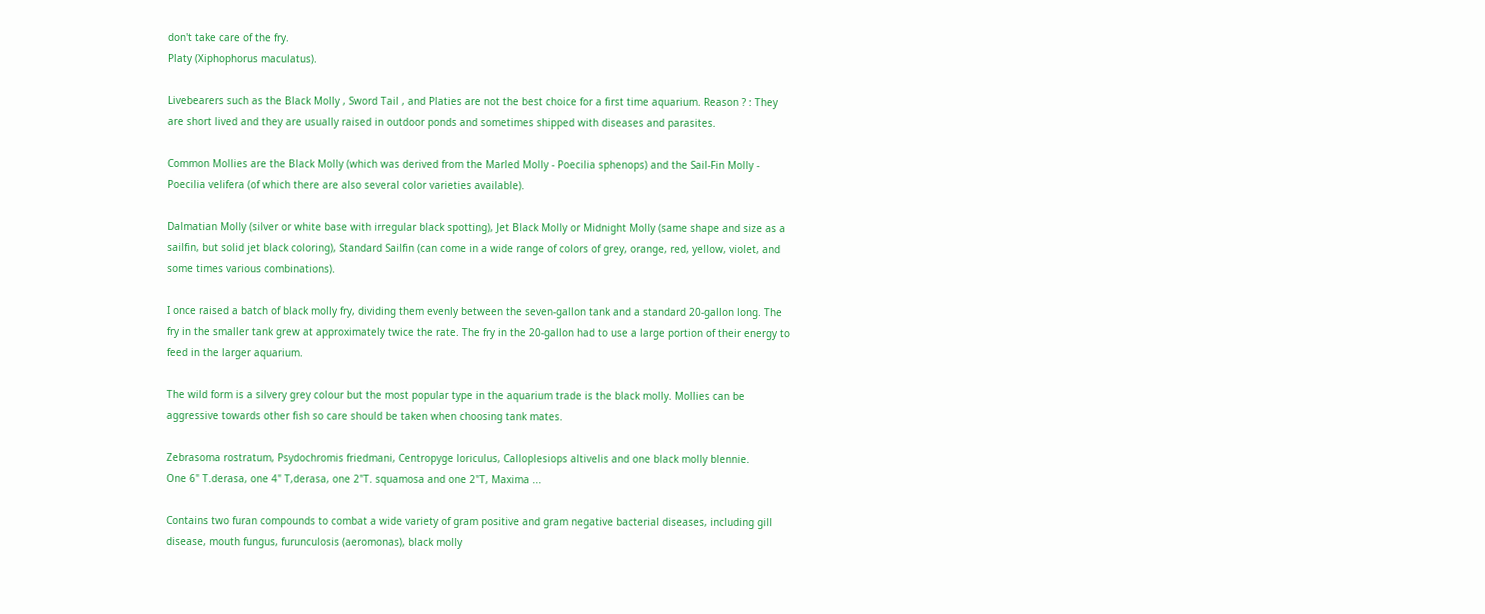don't take care of the fry.
Platy (Xiphophorus maculatus).

Livebearers such as the Black Molly , Sword Tail , and Platies are not the best choice for a first time aquarium. Reason ? : They are short lived and they are usually raised in outdoor ponds and sometimes shipped with diseases and parasites.

Common Mollies are the Black Molly (which was derived from the Marled Molly - Poecilia sphenops) and the Sail-Fin Molly - Poecilia velifera (of which there are also several color varieties available).

Dalmatian Molly (silver or white base with irregular black spotting), Jet Black Molly or Midnight Molly (same shape and size as a sailfin, but solid jet black coloring), Standard Sailfin (can come in a wide range of colors of grey, orange, red, yellow, violet, and some times various combinations).

I once raised a batch of black molly fry, dividing them evenly between the seven-gallon tank and a standard 20-gallon long. The fry in the smaller tank grew at approximately twice the rate. The fry in the 20-gallon had to use a large portion of their energy to feed in the larger aquarium.

The wild form is a silvery grey colour but the most popular type in the aquarium trade is the black molly. Mollies can be aggressive towards other fish so care should be taken when choosing tank mates.

Zebrasoma rostratum, Psydochromis friedmani, Centropyge loriculus, Calloplesiops altivelis and one black molly blennie.
One 6" T.derasa, one 4" T,derasa, one 2"T. squamosa and one 2"T, Maxima ...

Contains two furan compounds to combat a wide variety of gram positive and gram negative bacterial diseases, including gill disease, mouth fungus, furunculosis (aeromonas), black molly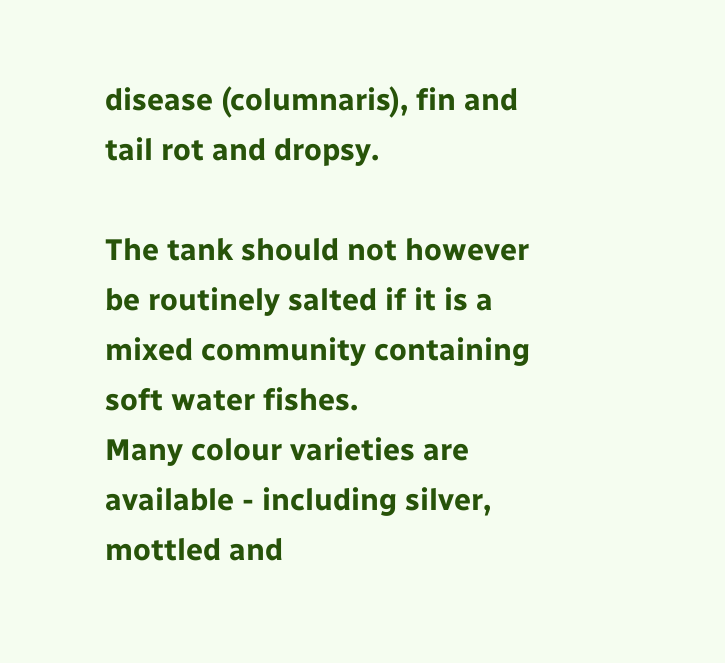disease (columnaris), fin and tail rot and dropsy.

The tank should not however be routinely salted if it is a mixed community containing soft water fishes.
Many colour varieties are available - including silver, mottled and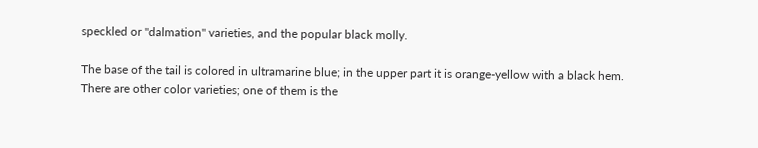speckled or "dalmation" varieties, and the popular black molly.

The base of the tail is colored in ultramarine blue; in the upper part it is orange-yellow with a black hem. There are other color varieties; one of them is the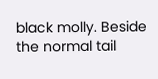black molly. Beside the normal tail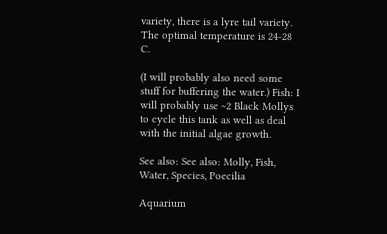variety, there is a lyre tail variety. The optimal temperature is 24-28 C.

(I will probably also need some stuff for buffering the water.) Fish: I will probably use ~2 Black Mollys to cycle this tank as well as deal with the initial algae growth.

See also: See also: Molly, Fish, Water, Species, Poecilia

Aquarium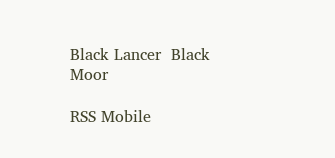Black Lancer  Black Moor

RSS Mobile